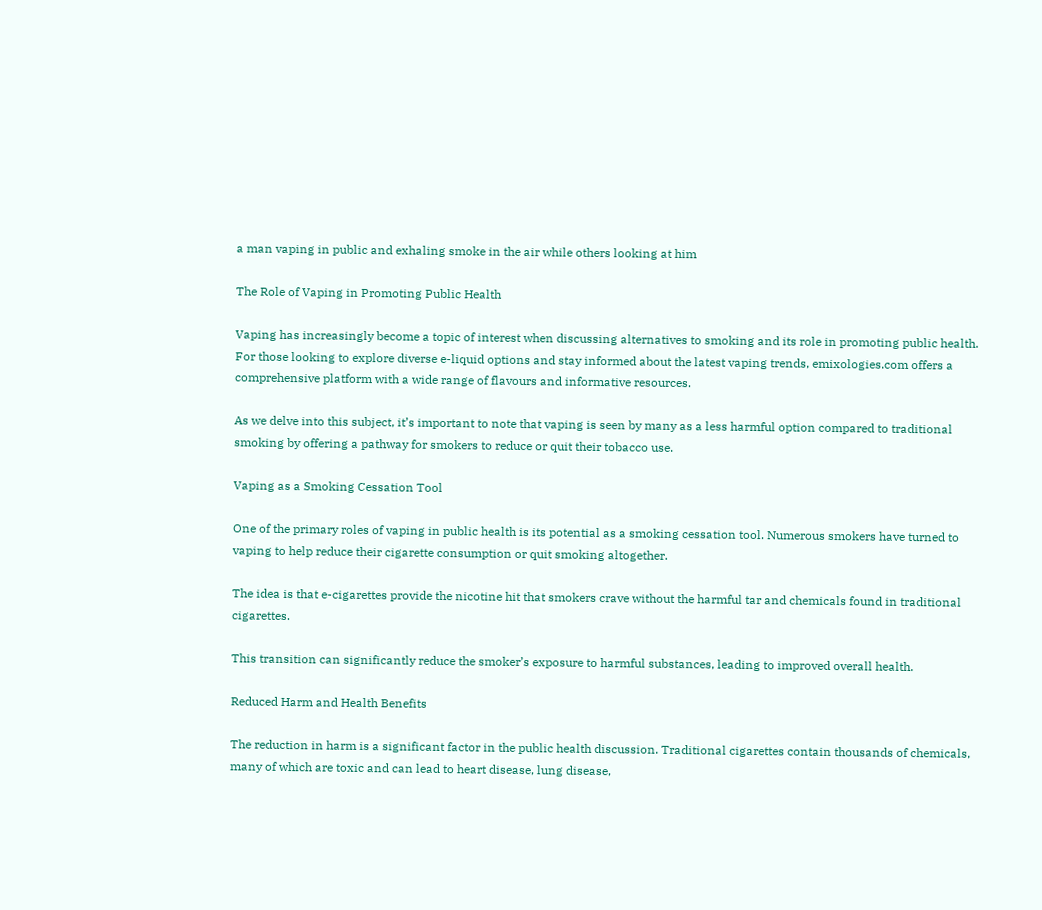a man vaping in public and exhaling smoke in the air while others looking at him

The Role of Vaping in Promoting Public Health

Vaping has increasingly become a topic of interest when discussing alternatives to smoking and its role in promoting public health. For those looking to explore diverse e-liquid options and stay informed about the latest vaping trends, emixologies.com offers a comprehensive platform with a wide range of flavours and informative resources.

As we delve into this subject, it’s important to note that vaping is seen by many as a less harmful option compared to traditional smoking by offering a pathway for smokers to reduce or quit their tobacco use.

Vaping as a Smoking Cessation Tool

One of the primary roles of vaping in public health is its potential as a smoking cessation tool. Numerous smokers have turned to vaping to help reduce their cigarette consumption or quit smoking altogether.

The idea is that e-cigarettes provide the nicotine hit that smokers crave without the harmful tar and chemicals found in traditional cigarettes.

This transition can significantly reduce the smoker’s exposure to harmful substances, leading to improved overall health.

Reduced Harm and Health Benefits

The reduction in harm is a significant factor in the public health discussion. Traditional cigarettes contain thousands of chemicals, many of which are toxic and can lead to heart disease, lung disease,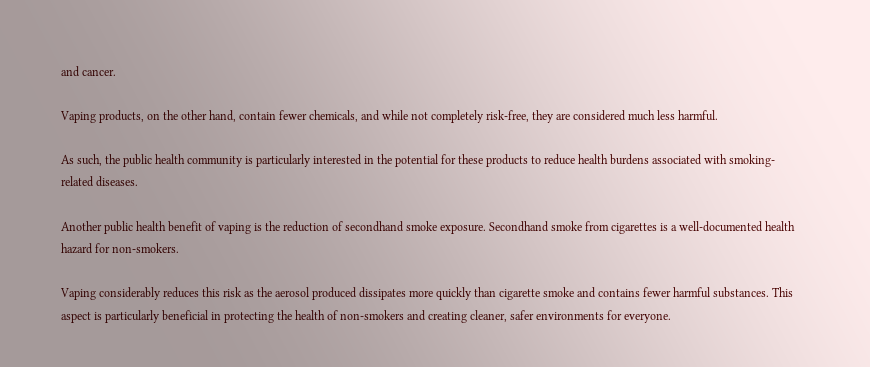and cancer.

Vaping products, on the other hand, contain fewer chemicals, and while not completely risk-free, they are considered much less harmful.

As such, the public health community is particularly interested in the potential for these products to reduce health burdens associated with smoking-related diseases.

Another public health benefit of vaping is the reduction of secondhand smoke exposure. Secondhand smoke from cigarettes is a well-documented health hazard for non-smokers.

Vaping considerably reduces this risk as the aerosol produced dissipates more quickly than cigarette smoke and contains fewer harmful substances. This aspect is particularly beneficial in protecting the health of non-smokers and creating cleaner, safer environments for everyone.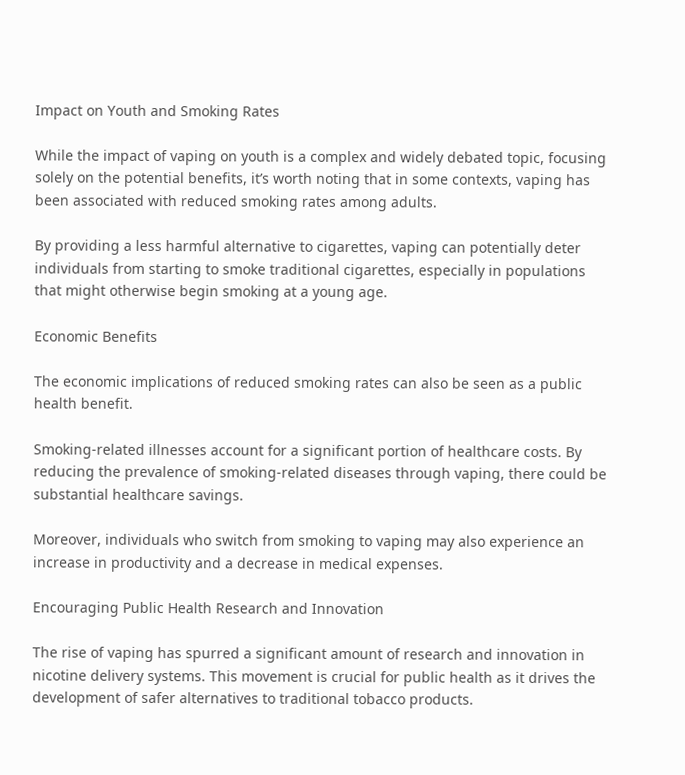Impact on Youth and Smoking Rates

While the impact of vaping on youth is a complex and widely debated topic, focusing solely on the potential benefits, it’s worth noting that in some contexts, vaping has been associated with reduced smoking rates among adults.

By providing a less harmful alternative to cigarettes, vaping can potentially deter individuals from starting to smoke traditional cigarettes, especially in populations that might otherwise begin smoking at a young age.

Economic Benefits

The economic implications of reduced smoking rates can also be seen as a public health benefit.

Smoking-related illnesses account for a significant portion of healthcare costs. By reducing the prevalence of smoking-related diseases through vaping, there could be substantial healthcare savings.

Moreover, individuals who switch from smoking to vaping may also experience an increase in productivity and a decrease in medical expenses.

Encouraging Public Health Research and Innovation

The rise of vaping has spurred a significant amount of research and innovation in nicotine delivery systems. This movement is crucial for public health as it drives the development of safer alternatives to traditional tobacco products.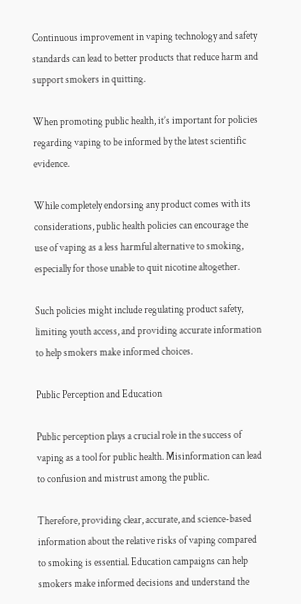Continuous improvement in vaping technology and safety standards can lead to better products that reduce harm and support smokers in quitting.

When promoting public health, it’s important for policies regarding vaping to be informed by the latest scientific evidence.

While completely endorsing any product comes with its considerations, public health policies can encourage the use of vaping as a less harmful alternative to smoking, especially for those unable to quit nicotine altogether.

Such policies might include regulating product safety, limiting youth access, and providing accurate information to help smokers make informed choices.

Public Perception and Education

Public perception plays a crucial role in the success of vaping as a tool for public health. Misinformation can lead to confusion and mistrust among the public.

Therefore, providing clear, accurate, and science-based information about the relative risks of vaping compared to smoking is essential. Education campaigns can help smokers make informed decisions and understand the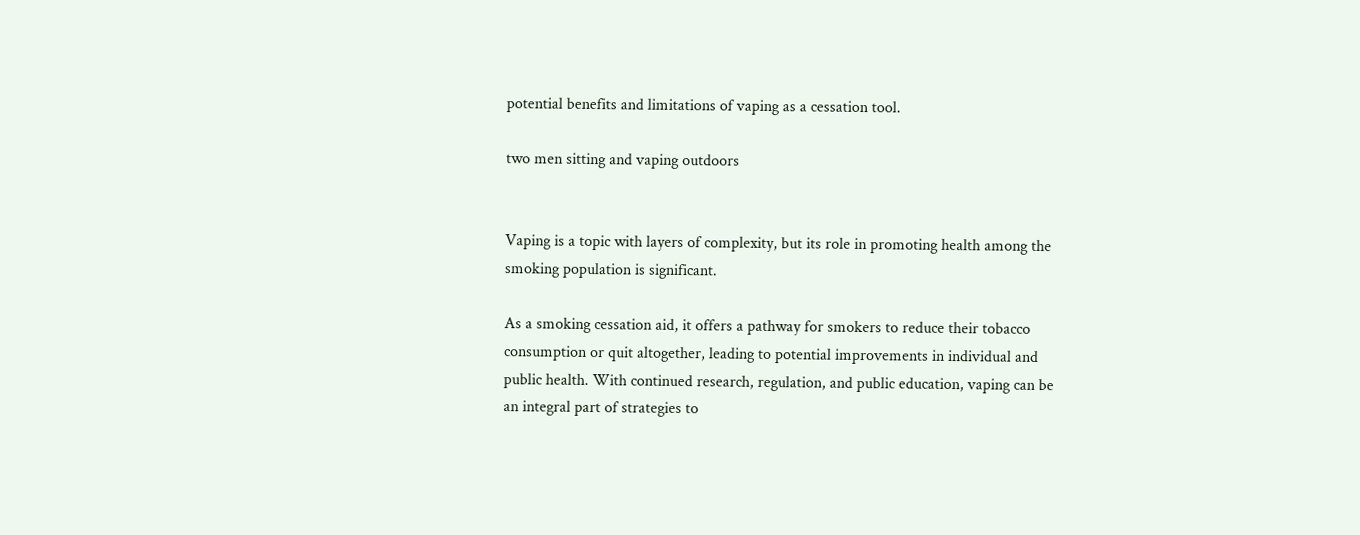potential benefits and limitations of vaping as a cessation tool.

two men sitting and vaping outdoors


Vaping is a topic with layers of complexity, but its role in promoting health among the smoking population is significant.

As a smoking cessation aid, it offers a pathway for smokers to reduce their tobacco consumption or quit altogether, leading to potential improvements in individual and public health. With continued research, regulation, and public education, vaping can be an integral part of strategies to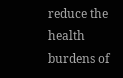reduce the health burdens of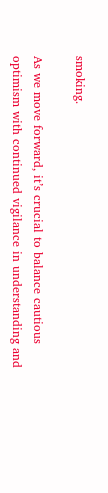smoking.

As we move forward, it’s crucial to balance cautious optimism with continued vigilance in understanding and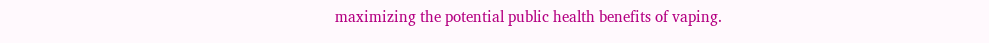maximizing the potential public health benefits of vaping.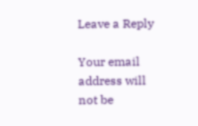Leave a Reply

Your email address will not be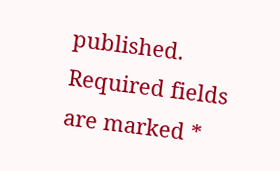published. Required fields are marked *